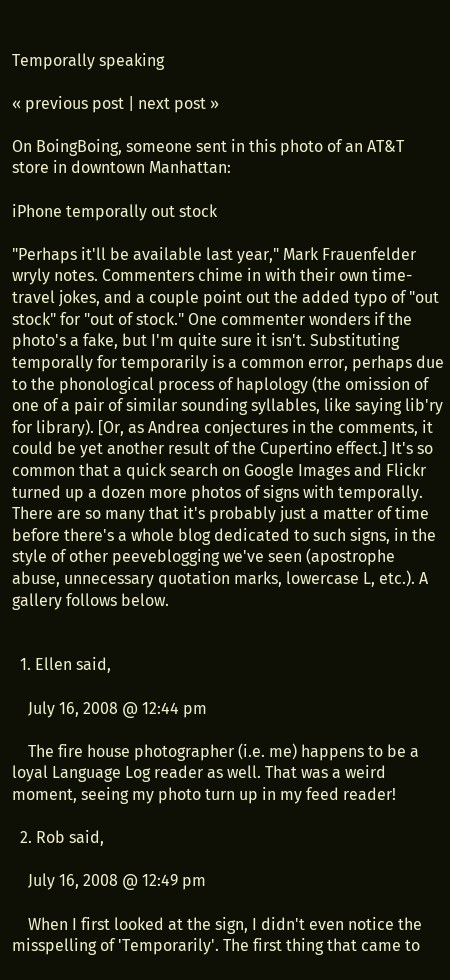Temporally speaking

« previous post | next post »

On BoingBoing, someone sent in this photo of an AT&T store in downtown Manhattan:

iPhone temporally out stock

"Perhaps it'll be available last year," Mark Frauenfelder wryly notes. Commenters chime in with their own time-travel jokes, and a couple point out the added typo of "out stock" for "out of stock." One commenter wonders if the photo's a fake, but I'm quite sure it isn't. Substituting temporally for temporarily is a common error, perhaps due to the phonological process of haplology (the omission of one of a pair of similar sounding syllables, like saying lib'ry for library). [Or, as Andrea conjectures in the comments, it could be yet another result of the Cupertino effect.] It's so common that a quick search on Google Images and Flickr turned up a dozen more photos of signs with temporally. There are so many that it's probably just a matter of time before there's a whole blog dedicated to such signs, in the style of other peeveblogging we've seen (apostrophe abuse, unnecessary quotation marks, lowercase L, etc.). A gallery follows below.


  1. Ellen said,

    July 16, 2008 @ 12:44 pm

    The fire house photographer (i.e. me) happens to be a loyal Language Log reader as well. That was a weird moment, seeing my photo turn up in my feed reader!

  2. Rob said,

    July 16, 2008 @ 12:49 pm

    When I first looked at the sign, I didn't even notice the misspelling of 'Temporarily'. The first thing that came to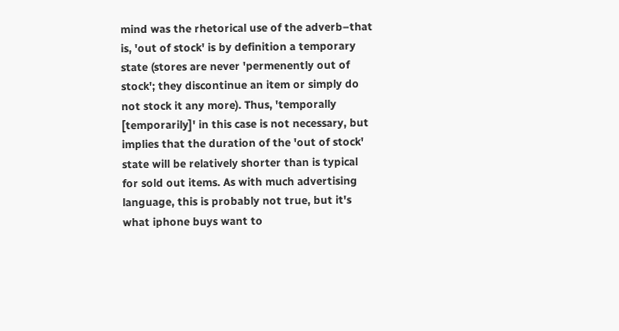mind was the rhetorical use of the adverb–that is, 'out of stock' is by definition a temporary state (stores are never 'permenently out of stock'; they discontinue an item or simply do not stock it any more). Thus, 'temporally [temporarily]' in this case is not necessary, but implies that the duration of the 'out of stock' state will be relatively shorter than is typical for sold out items. As with much advertising language, this is probably not true, but it's what iphone buys want to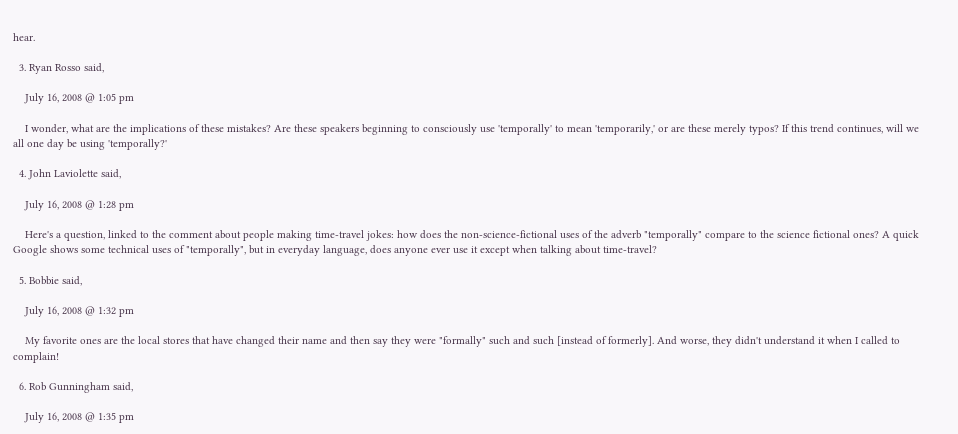hear.

  3. Ryan Rosso said,

    July 16, 2008 @ 1:05 pm

    I wonder, what are the implications of these mistakes? Are these speakers beginning to consciously use 'temporally' to mean 'temporarily,' or are these merely typos? If this trend continues, will we all one day be using 'temporally?'

  4. John Laviolette said,

    July 16, 2008 @ 1:28 pm

    Here's a question, linked to the comment about people making time-travel jokes: how does the non-science-fictional uses of the adverb "temporally" compare to the science fictional ones? A quick Google shows some technical uses of "temporally", but in everyday language, does anyone ever use it except when talking about time-travel?

  5. Bobbie said,

    July 16, 2008 @ 1:32 pm

    My favorite ones are the local stores that have changed their name and then say they were "formally" such and such [instead of formerly]. And worse, they didn't understand it when I called to complain!

  6. Rob Gunningham said,

    July 16, 2008 @ 1:35 pm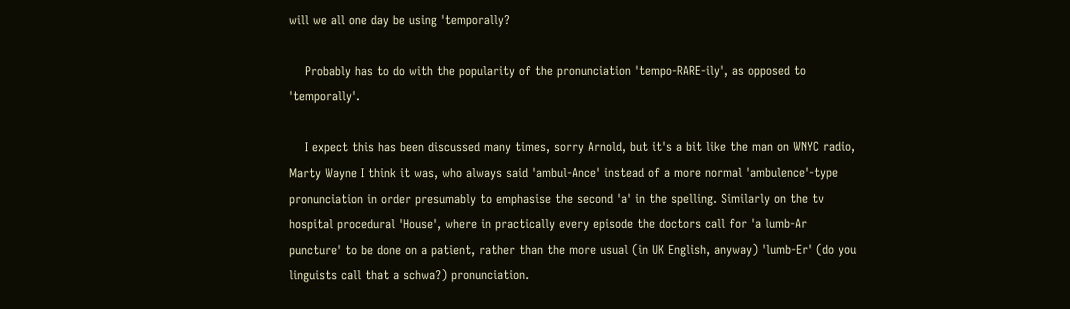will we all one day be using 'temporally?

    Probably has to do with the popularity of the pronunciation 'tempo-RARE-ily', as opposed to 'temporally'.

    I expect this has been discussed many times, sorry Arnold, but it's a bit like the man on WNYC radio, Marty Wayne I think it was, who always said 'ambul-Ance' instead of a more normal 'ambulence'-type pronunciation in order presumably to emphasise the second 'a' in the spelling. Similarly on the tv hospital procedural 'House', where in practically every episode the doctors call for 'a lumb-Ar puncture' to be done on a patient, rather than the more usual (in UK English, anyway) 'lumb-Er' (do you linguists call that a schwa?) pronunciation.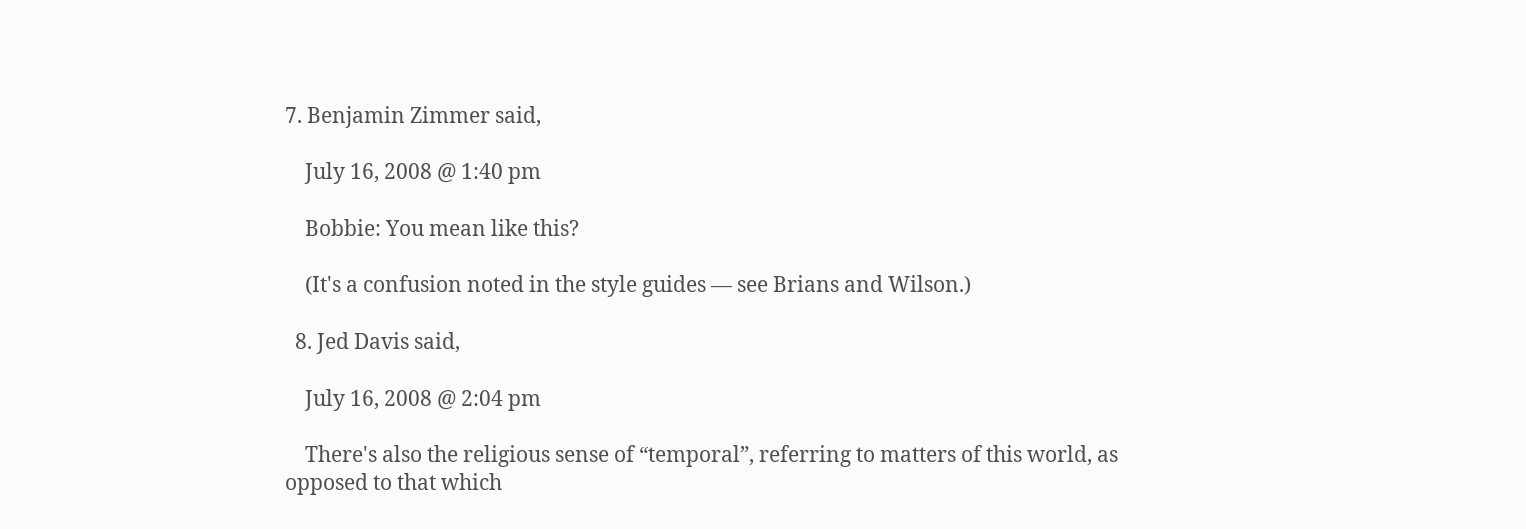7. Benjamin Zimmer said,

    July 16, 2008 @ 1:40 pm

    Bobbie: You mean like this?

    (It's a confusion noted in the style guides — see Brians and Wilson.)

  8. Jed Davis said,

    July 16, 2008 @ 2:04 pm

    There's also the religious sense of “temporal”, referring to matters of this world, as opposed to that which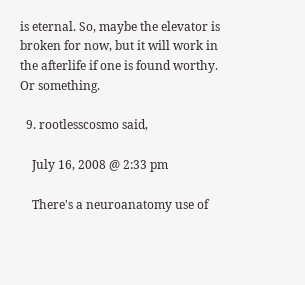is eternal. So, maybe the elevator is broken for now, but it will work in the afterlife if one is found worthy. Or something.

  9. rootlesscosmo said,

    July 16, 2008 @ 2:33 pm

    There's a neuroanatomy use of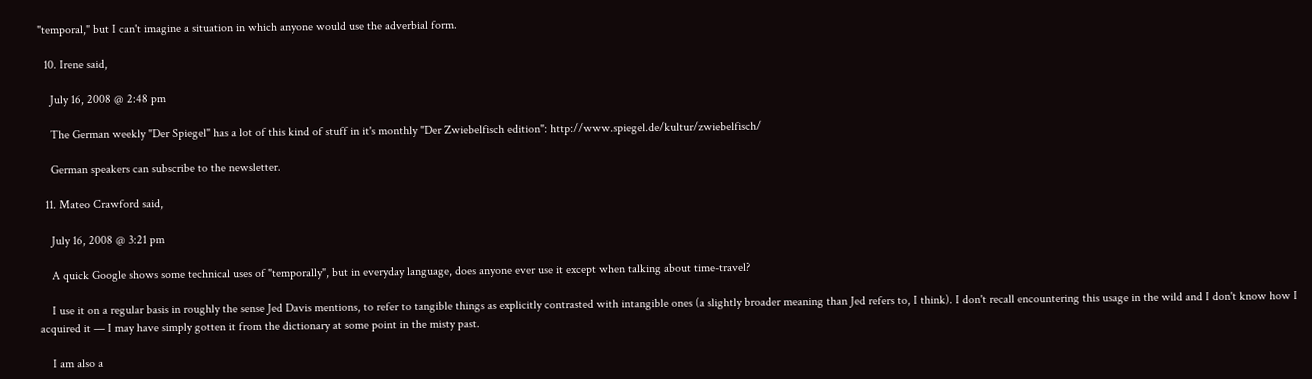"temporal," but I can't imagine a situation in which anyone would use the adverbial form.

  10. Irene said,

    July 16, 2008 @ 2:48 pm

    The German weekly "Der Spiegel" has a lot of this kind of stuff in it's monthly "Der Zwiebelfisch edition": http://www.spiegel.de/kultur/zwiebelfisch/

    German speakers can subscribe to the newsletter.

  11. Mateo Crawford said,

    July 16, 2008 @ 3:21 pm

    A quick Google shows some technical uses of "temporally", but in everyday language, does anyone ever use it except when talking about time-travel?

    I use it on a regular basis in roughly the sense Jed Davis mentions, to refer to tangible things as explicitly contrasted with intangible ones (a slightly broader meaning than Jed refers to, I think). I don't recall encountering this usage in the wild and I don't know how I acquired it — I may have simply gotten it from the dictionary at some point in the misty past.

    I am also a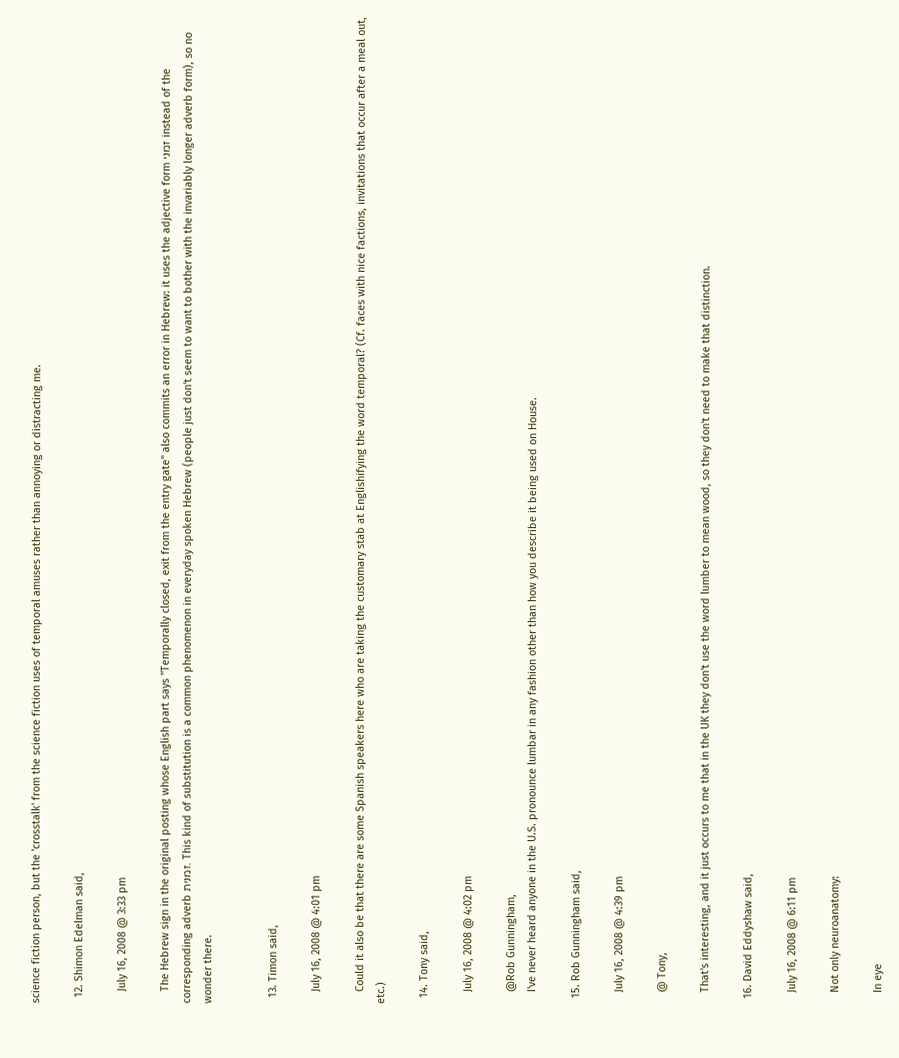science fiction person, but the 'crosstalk' from the science fiction uses of temporal amuses rather than annoying or distracting me.

  12. Shimon Edelman said,

    July 16, 2008 @ 3:33 pm

    The Hebrew sign in the original posting whose English part says "Temporally closed, exit from the entry gate" also commits an error in Hebrew: it uses the adjective form זמני instead of the corresponding adverb זמנית. This kind of substitution is a common phenomenon in everyday spoken Hebrew (people just don't seem to want to bother with the invariably longer adverb form), so no wonder there.


  13. Timon said,

    July 16, 2008 @ 4:01 pm

    Could it also be that there are some Spanish speakers here who are taking the customary stab at Englishifying the word temporal? (Cf. faces with nice factions, invitations that occur after a meal out, etc.)

  14. Tony said,

    July 16, 2008 @ 4:02 pm

    @Rob Gunningham,
    I've never heard anyone in the U.S. pronounce lumbar in any fashion other than how you describe it being used on House.

  15. Rob Gunningham said,

    July 16, 2008 @ 4:39 pm

    @ Tony,

    That's interesting, and it just occurs to me that in the UK they don't use the word lumber to mean wood, so they don't need to make that distinction.

  16. David Eddyshaw said,

    July 16, 2008 @ 6:11 pm

    Not only neuroanatomy:

    In eye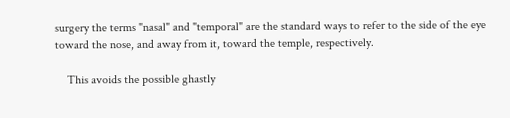surgery the terms "nasal" and "temporal" are the standard ways to refer to the side of the eye toward the nose, and away from it, toward the temple, respectively.

    This avoids the possible ghastly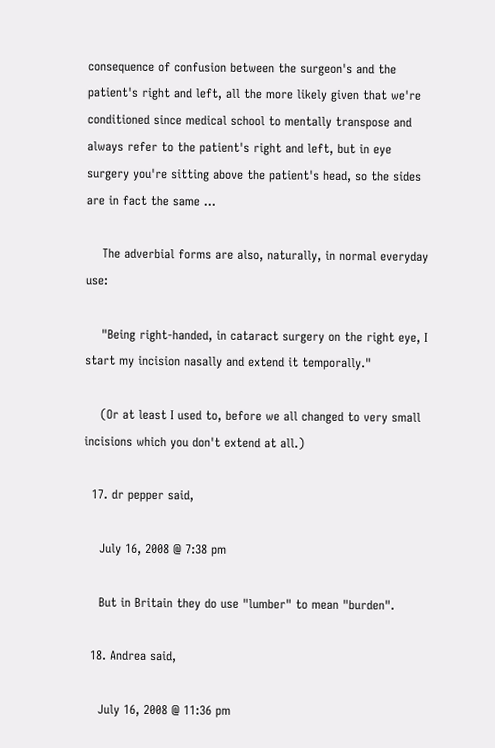consequence of confusion between the surgeon's and the patient's right and left, all the more likely given that we're conditioned since medical school to mentally transpose and always refer to the patient's right and left, but in eye surgery you're sitting above the patient's head, so the sides are in fact the same …

    The adverbial forms are also, naturally, in normal everyday use:

    "Being right-handed, in cataract surgery on the right eye, I start my incision nasally and extend it temporally."

    (Or at least I used to, before we all changed to very small incisions which you don't extend at all.)

  17. dr pepper said,

    July 16, 2008 @ 7:38 pm

    But in Britain they do use "lumber" to mean "burden".

  18. Andrea said,

    July 16, 2008 @ 11:36 pm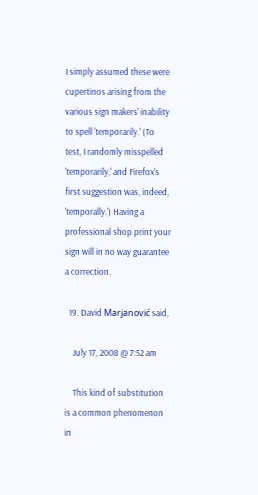I simply assumed these were cupertinos arising from the various sign makers' inability to spell 'temporarily.' (To test, I randomly misspelled 'temporarily,' and Firefox's first suggestion was, indeed, 'temporally.') Having a professional shop print your sign will in no way guarantee a correction.

  19. David Marjanović said,

    July 17, 2008 @ 7:52 am

    This kind of substitution is a common phenomenon in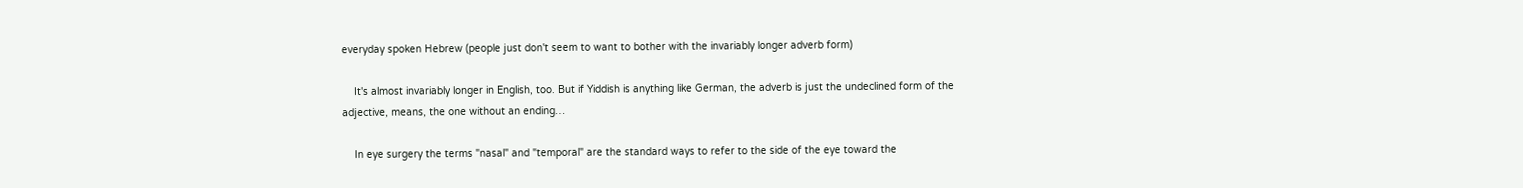everyday spoken Hebrew (people just don't seem to want to bother with the invariably longer adverb form)

    It's almost invariably longer in English, too. But if Yiddish is anything like German, the adverb is just the undeclined form of the adjective, means, the one without an ending…

    In eye surgery the terms "nasal" and "temporal" are the standard ways to refer to the side of the eye toward the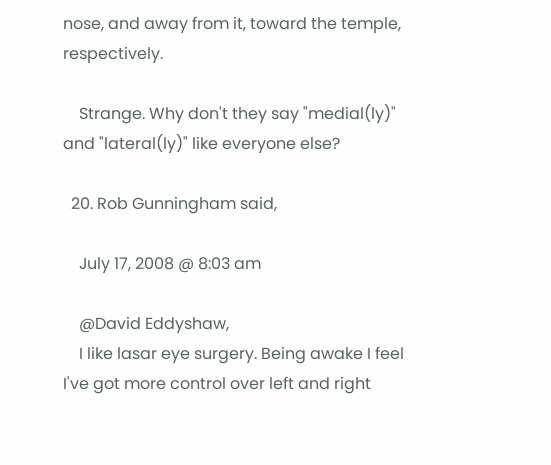nose, and away from it, toward the temple, respectively.

    Strange. Why don't they say "medial(ly)" and "lateral(ly)" like everyone else?

  20. Rob Gunningham said,

    July 17, 2008 @ 8:03 am

    @David Eddyshaw,
    I like lasar eye surgery. Being awake I feel I've got more control over left and right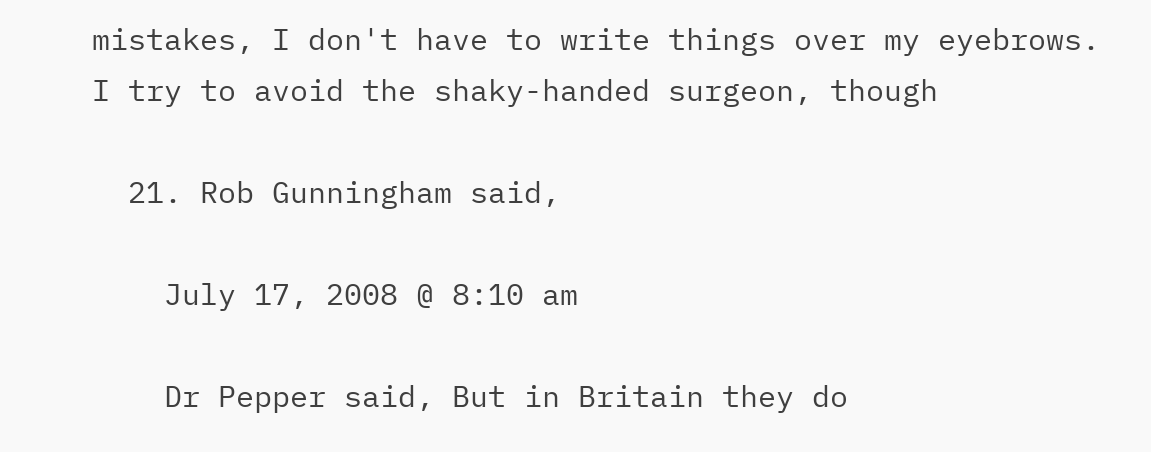mistakes, I don't have to write things over my eyebrows. I try to avoid the shaky-handed surgeon, though

  21. Rob Gunningham said,

    July 17, 2008 @ 8:10 am

    Dr Pepper said, But in Britain they do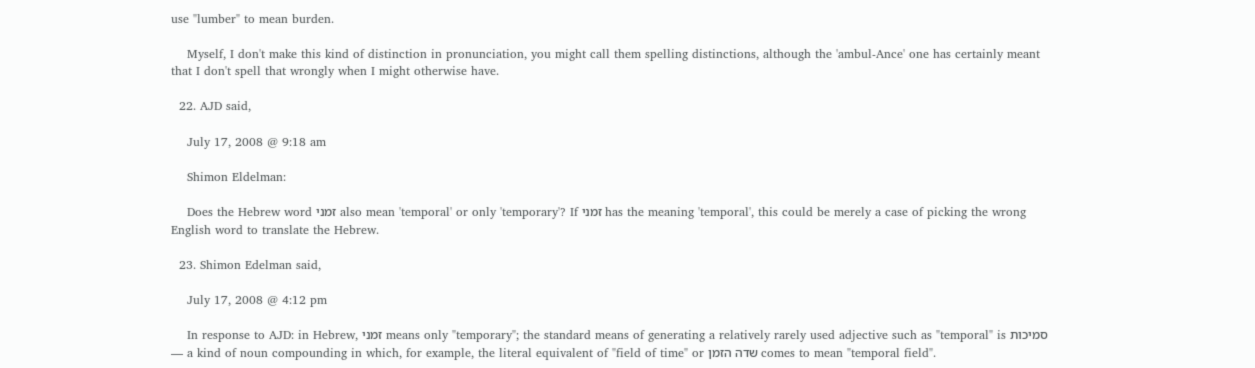use "lumber" to mean burden.

    Myself, I don't make this kind of distinction in pronunciation, you might call them spelling distinctions, although the 'ambul-Ance' one has certainly meant that I don't spell that wrongly when I might otherwise have.

  22. AJD said,

    July 17, 2008 @ 9:18 am

    Shimon Eldelman:

    Does the Hebrew word זמני also mean 'temporal' or only 'temporary'? If זמני has the meaning 'temporal', this could be merely a case of picking the wrong English word to translate the Hebrew.

  23. Shimon Edelman said,

    July 17, 2008 @ 4:12 pm

    In response to AJD: in Hebrew, זמני means only "temporary"; the standard means of generating a relatively rarely used adjective such as "temporal" is סמיכות — a kind of noun compounding in which, for example, the literal equivalent of "field of time" or שדה הזמן comes to mean "temporal field".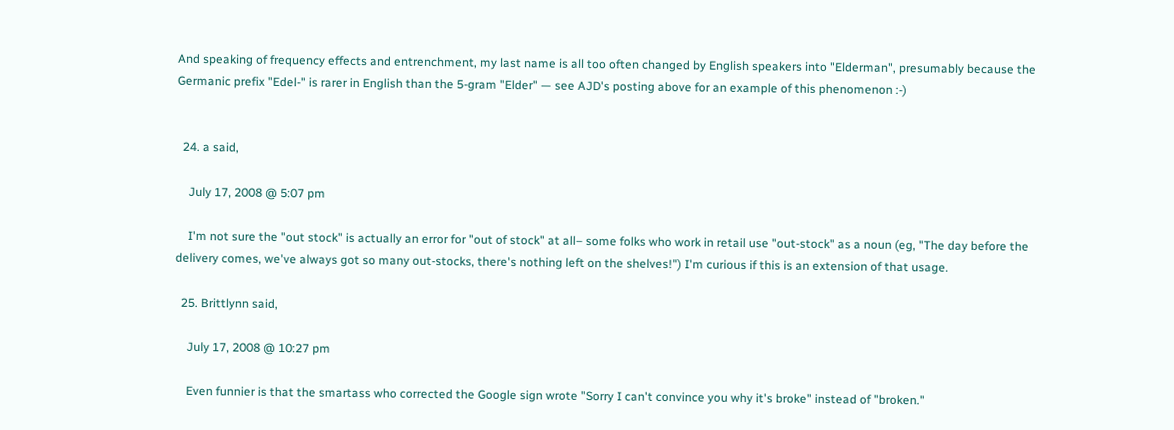And speaking of frequency effects and entrenchment, my last name is all too often changed by English speakers into "Elderman", presumably because the Germanic prefix "Edel-" is rarer in English than the 5-gram "Elder" — see AJD's posting above for an example of this phenomenon :-)


  24. a said,

    July 17, 2008 @ 5:07 pm

    I'm not sure the "out stock" is actually an error for "out of stock" at all– some folks who work in retail use "out-stock" as a noun (eg, "The day before the delivery comes, we've always got so many out-stocks, there's nothing left on the shelves!") I'm curious if this is an extension of that usage.

  25. Brittlynn said,

    July 17, 2008 @ 10:27 pm

    Even funnier is that the smartass who corrected the Google sign wrote "Sorry I can't convince you why it's broke" instead of "broken."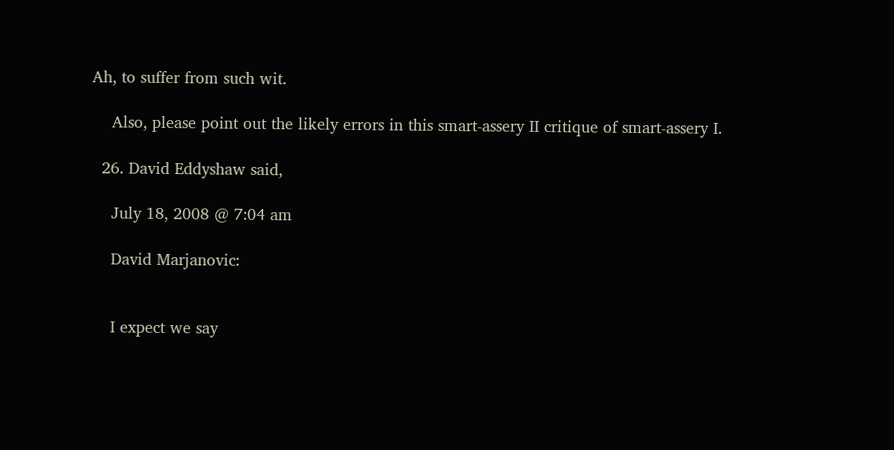Ah, to suffer from such wit.

    Also, please point out the likely errors in this smart-assery II critique of smart-assery I.

  26. David Eddyshaw said,

    July 18, 2008 @ 7:04 am

    David Marjanovic:


    I expect we say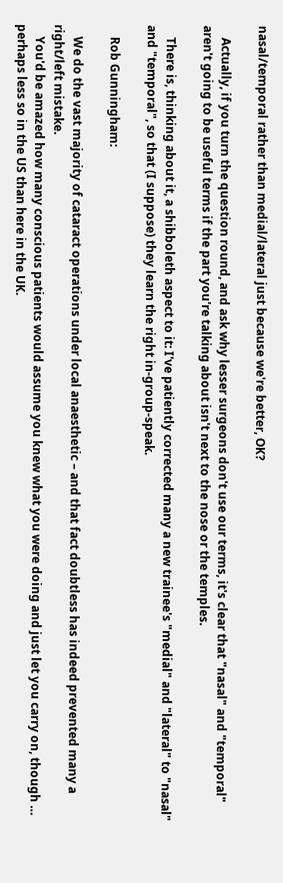nasal/temporal rather than medial/lateral just because we're better, OK?

    Actually, if you turn the question round, and ask why lesser surgeons don't use our terms, it's clear that "nasal" and "temporal" aren't going to be useful terms if the part you're talking about isn't next to the nose or the temples.

    There is, thinking about it, a shibboleth aspect to it: I've patiently corrected many a new trainee's "medial" and "lateral" to "nasal" and "temporal", so that (I suppose) they learn the right in-group-speak.

    Rob Gunningham:

    We do the vast majority of cataract operations under local anaesthetic – and that fact doubtless has indeed prevented many a right/left mistake.
    You'd be amazed how many conscious patients would assume you knew what you were doing and just let you carry on, though … perhaps less so in the US than here in the UK.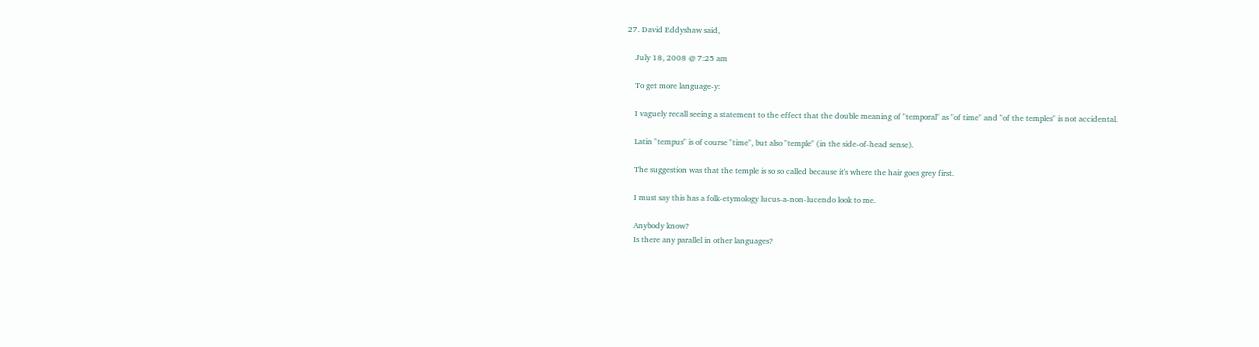27. David Eddyshaw said,

    July 18, 2008 @ 7:25 am

    To get more language-y:

    I vaguely recall seeing a statement to the effect that the double meaning of "temporal" as "of time" and "of the temples" is not accidental.

    Latin "tempus" is of course "time", but also "temple" (in the side-of-head sense).

    The suggestion was that the temple is so so called because it's where the hair goes grey first.

    I must say this has a folk-etymology lucus-a-non-lucendo look to me.

    Anybody know?
    Is there any parallel in other languages?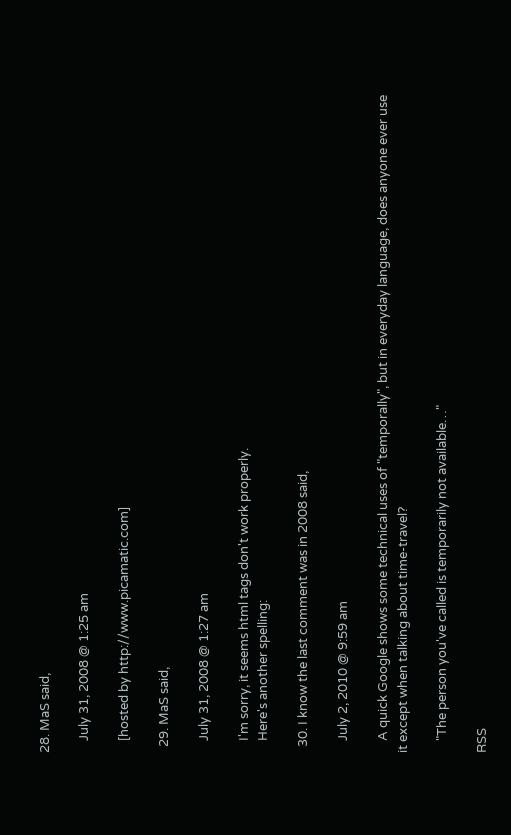28. MaS said,

    July 31, 2008 @ 1:25 am

    [hosted by http://www.picamatic.com]

  29. MaS said,

    July 31, 2008 @ 1:27 am

    I'm sorry, it seems html tags don't work properly.
    Here's another spelling:

  30. I know the last comment was in 2008 said,

    July 2, 2010 @ 9:59 am

    A quick Google shows some technical uses of "temporally", but in everyday language, does anyone ever use it except when talking about time-travel?

    "The person you've called is temporarily not available…"

RSS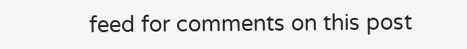feed for comments on this post